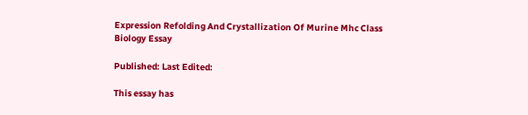Expression Refolding And Crystallization Of Murine Mhc Class Biology Essay

Published: Last Edited:

This essay has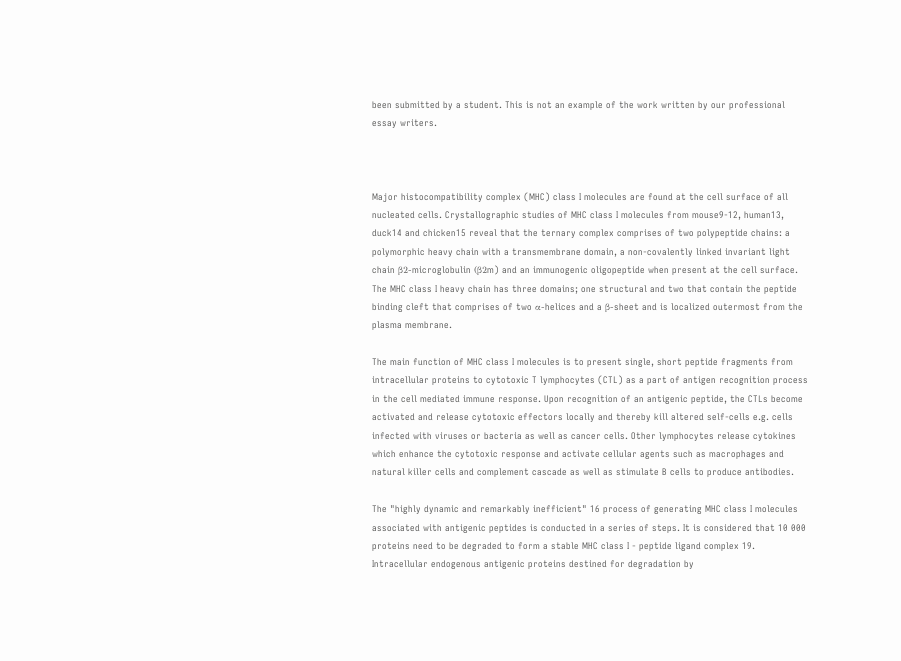been submitted by a student. This is not an example of the work written by our professional essay writers.



Major histocompatibility complex (MHC) class I molecules are found at the cell surface of all nucleated cells. Crystallographic studies of MHC class I molecules from mouse9-12, human13, duck14 and chicken15 reveal that the ternary complex comprises of two polypeptide chains: a polymorphic heavy chain with a transmembrane domain, a non-covalently linked invariant light chain β2-microglobulin (β2m) and an immunogenic oligopeptide when present at the cell surface. The MHC class I heavy chain has three domains; one structural and two that contain the peptide binding cleft that comprises of two α-helices and a β-sheet and is localized outermost from the plasma membrane.

The main function of MHC class I molecules is to present single, short peptide fragments from intracellular proteins to cytotoxic T lymphocytes (CTL) as a part of antigen recognition process in the cell mediated immune response. Upon recognition of an antigenic peptide, the CTLs become activated and release cytotoxic effectors locally and thereby kill altered self-cells e.g. cells infected with viruses or bacteria as well as cancer cells. Other lymphocytes release cytokines which enhance the cytotoxic response and activate cellular agents such as macrophages and natural killer cells and complement cascade as well as stimulate B cells to produce antibodies.

The "highly dynamic and remarkably inefficient" 16 process of generating MHC class I molecules associated with antigenic peptides is conducted in a series of steps. It is considered that 10 000 proteins need to be degraded to form a stable MHC class I - peptide ligand complex 19. Intracellular endogenous antigenic proteins destined for degradation by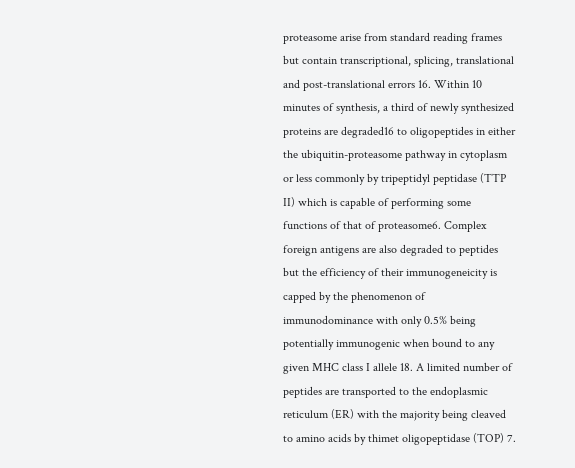proteasome arise from standard reading frames but contain transcriptional, splicing, translational and post-translational errors 16. Within 10 minutes of synthesis, a third of newly synthesized proteins are degraded16 to oligopeptides in either the ubiquitin-proteasome pathway in cytoplasm or less commonly by tripeptidyl peptidase (TTP II) which is capable of performing some functions of that of proteasome6. Complex foreign antigens are also degraded to peptides but the efficiency of their immunogeneicity is capped by the phenomenon of immunodominance with only 0.5% being potentially immunogenic when bound to any given MHC class I allele 18. A limited number of peptides are transported to the endoplasmic reticulum (ER) with the majority being cleaved to amino acids by thimet oligopeptidase (TOP) 7.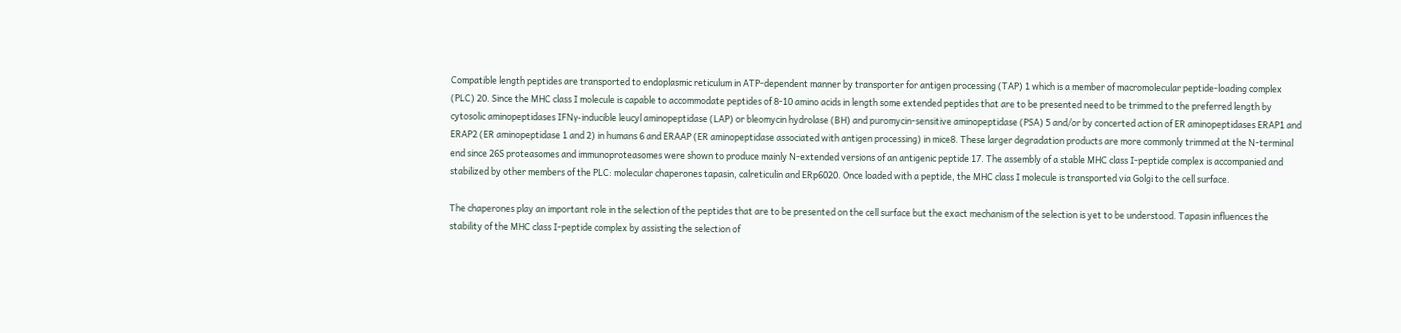Compatible length peptides are transported to endoplasmic reticulum in ATP-dependent manner by transporter for antigen processing (TAP) 1 which is a member of macromolecular peptide-loading complex (PLC) 20. Since the MHC class I molecule is capable to accommodate peptides of 8-10 amino acids in length some extended peptides that are to be presented need to be trimmed to the preferred length by cytosolic aminopeptidases IFNγ-inducible leucyl aminopeptidase (LAP) or bleomycin hydrolase (BH) and puromycin-sensitive aminopeptidase (PSA) 5 and/or by concerted action of ER aminopeptidases ERAP1 and ERAP2 (ER aminopeptidase 1 and 2) in humans 6 and ERAAP (ER aminopeptidase associated with antigen processing) in mice8. These larger degradation products are more commonly trimmed at the N-terminal end since 26S proteasomes and immunoproteasomes were shown to produce mainly N-extended versions of an antigenic peptide 17. The assembly of a stable MHC class I-peptide complex is accompanied and stabilized by other members of the PLC: molecular chaperones tapasin, calreticulin and ERp6020. Once loaded with a peptide, the MHC class I molecule is transported via Golgi to the cell surface.

The chaperones play an important role in the selection of the peptides that are to be presented on the cell surface but the exact mechanism of the selection is yet to be understood. Tapasin influences the stability of the MHC class I-peptide complex by assisting the selection of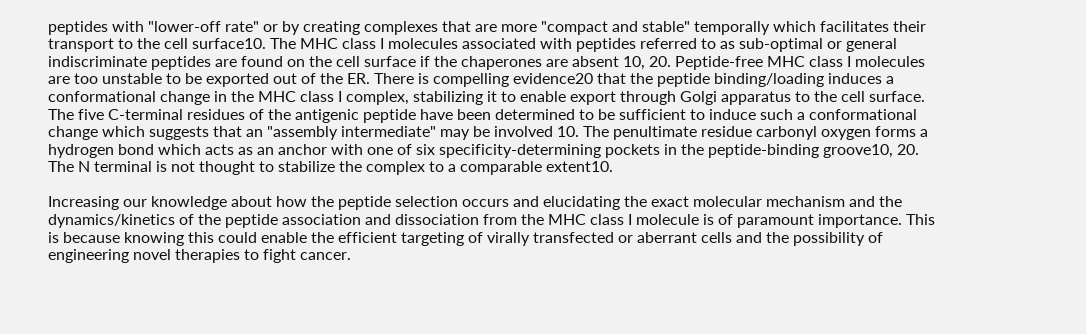peptides with "lower-off rate" or by creating complexes that are more "compact and stable" temporally which facilitates their transport to the cell surface10. The MHC class I molecules associated with peptides referred to as sub-optimal or general indiscriminate peptides are found on the cell surface if the chaperones are absent 10, 20. Peptide-free MHC class I molecules are too unstable to be exported out of the ER. There is compelling evidence20 that the peptide binding/loading induces a conformational change in the MHC class I complex, stabilizing it to enable export through Golgi apparatus to the cell surface. The five C-terminal residues of the antigenic peptide have been determined to be sufficient to induce such a conformational change which suggests that an "assembly intermediate" may be involved 10. The penultimate residue carbonyl oxygen forms a hydrogen bond which acts as an anchor with one of six specificity-determining pockets in the peptide-binding groove10, 20. The N terminal is not thought to stabilize the complex to a comparable extent10.

Increasing our knowledge about how the peptide selection occurs and elucidating the exact molecular mechanism and the dynamics/kinetics of the peptide association and dissociation from the MHC class I molecule is of paramount importance. This is because knowing this could enable the efficient targeting of virally transfected or aberrant cells and the possibility of engineering novel therapies to fight cancer.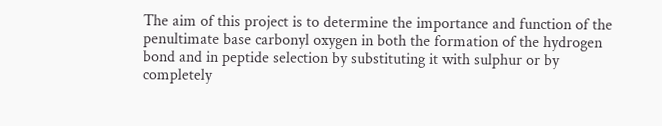The aim of this project is to determine the importance and function of the penultimate base carbonyl oxygen in both the formation of the hydrogen bond and in peptide selection by substituting it with sulphur or by completely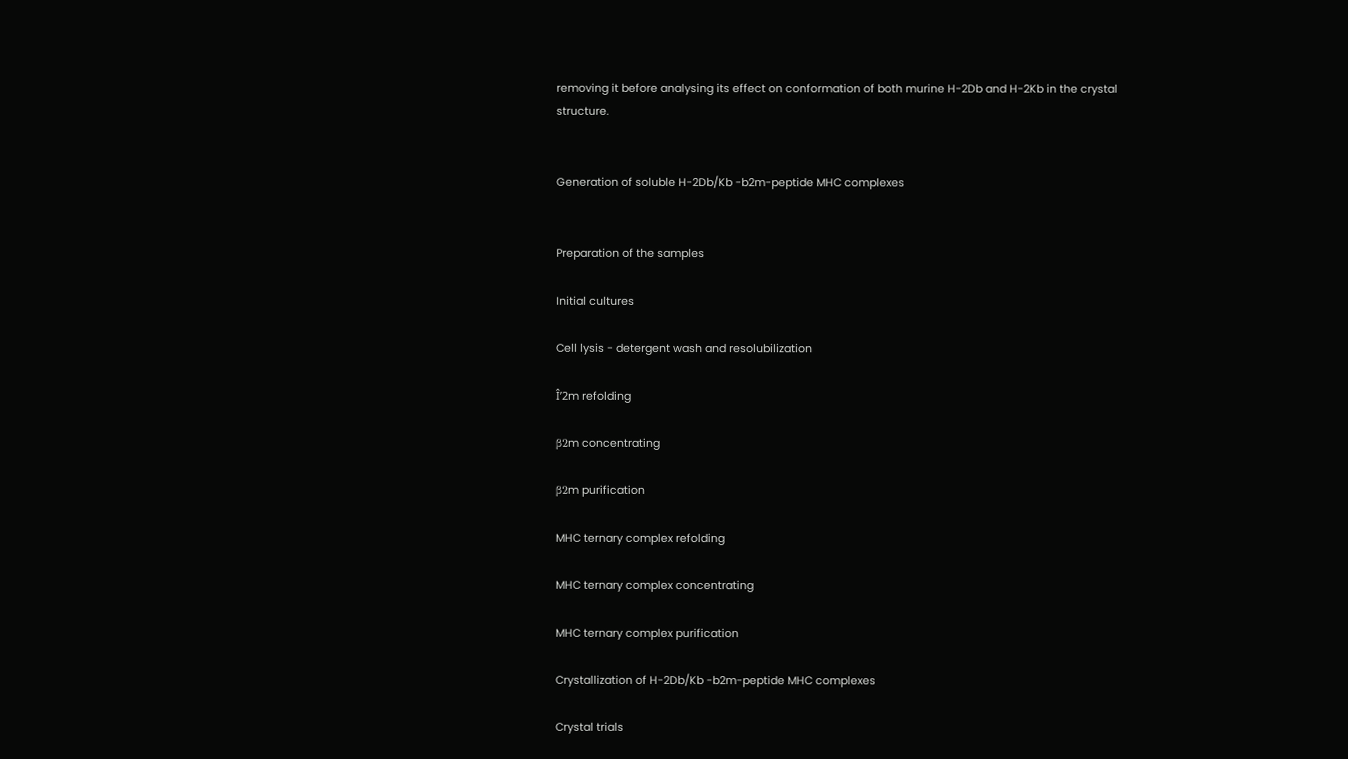removing it before analysing its effect on conformation of both murine H-2Db and H-2Kb in the crystal structure.


Generation of soluble H-2Db/Kb -b2m-peptide MHC complexes


Preparation of the samples

Initial cultures

Cell lysis - detergent wash and resolubilization

Î’2m refolding

β2m concentrating

β2m purification

MHC ternary complex refolding

MHC ternary complex concentrating

MHC ternary complex purification

Crystallization of H-2Db/Kb -b2m-peptide MHC complexes

Crystal trials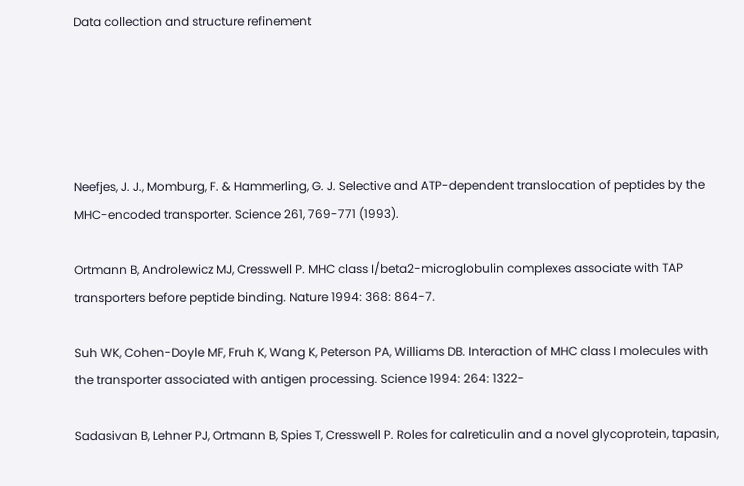Data collection and structure refinement





Neefjes, J. J., Momburg, F. & Hammerling, G. J. Selective and ATP-dependent translocation of peptides by the MHC-encoded transporter. Science 261, 769-771 (1993).

Ortmann B, Androlewicz MJ, Cresswell P. MHC class I/beta2-microglobulin complexes associate with TAP transporters before peptide binding. Nature 1994: 368: 864-7.

Suh WK, Cohen-Doyle MF, Fruh K, Wang K, Peterson PA, Williams DB. Interaction of MHC class I molecules with the transporter associated with antigen processing. Science 1994: 264: 1322-

Sadasivan B, Lehner PJ, Ortmann B, Spies T, Cresswell P. Roles for calreticulin and a novel glycoprotein, tapasin,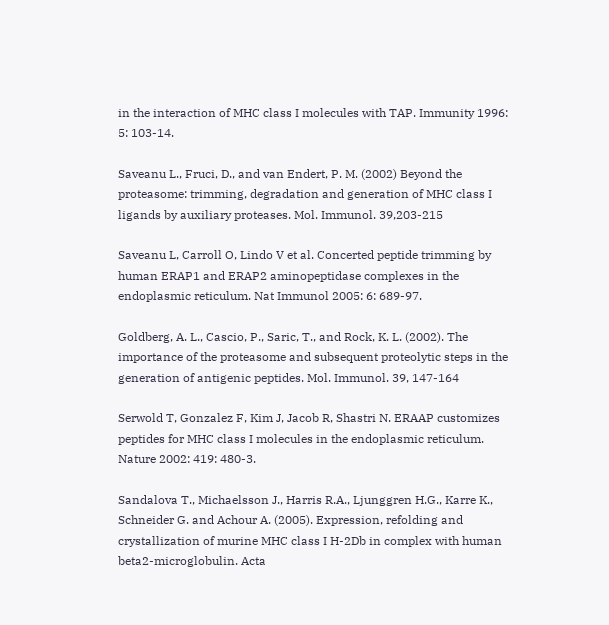in the interaction of MHC class I molecules with TAP. Immunity 1996: 5: 103-14.

Saveanu L., Fruci, D., and van Endert, P. M. (2002) Beyond the proteasome: trimming, degradation and generation of MHC class I ligands by auxiliary proteases. Mol. Immunol. 39,203-215

Saveanu L, Carroll O, Lindo V et al. Concerted peptide trimming by human ERAP1 and ERAP2 aminopeptidase complexes in the endoplasmic reticulum. Nat Immunol 2005: 6: 689-97.

Goldberg, A. L., Cascio, P., Saric, T., and Rock, K. L. (2002). The importance of the proteasome and subsequent proteolytic steps in the generation of antigenic peptides. Mol. Immunol. 39, 147-164

Serwold T, Gonzalez F, Kim J, Jacob R, Shastri N. ERAAP customizes peptides for MHC class I molecules in the endoplasmic reticulum. Nature 2002: 419: 480-3.

Sandalova T., Michaelsson J., Harris R.A., Ljunggren H.G., Karre K., Schneider G. and Achour A. (2005). Expression, refolding and crystallization of murine MHC class I H-2Db in complex with human beta2-microglobulin. Acta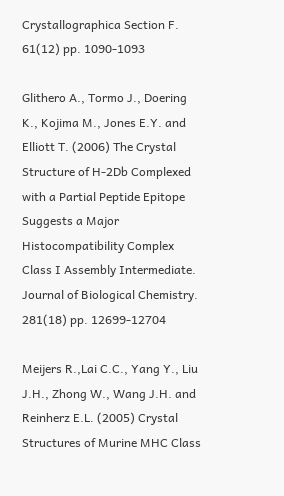Crystallographica Section F. 61(12) pp. 1090-1093

Glithero A., Tormo J., Doering K., Kojima M., Jones E.Y. and Elliott T. (2006) The Crystal Structure of H-2Db Complexed with a Partial Peptide Epitope Suggests a Major Histocompatibility Complex Class I Assembly Intermediate. Journal of Biological Chemistry. 281(18) pp. 12699-12704

Meijers R.,Lai C.C., Yang Y., Liu J.H., Zhong W., Wang J.H. and Reinherz E.L. (2005) Crystal Structures of Murine MHC Class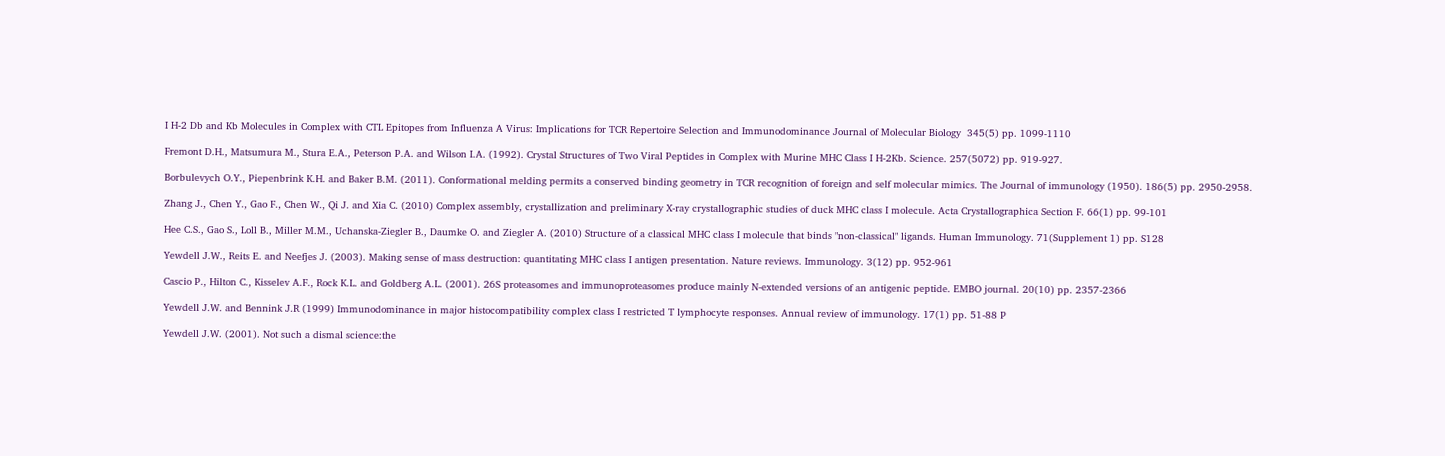I H-2 Db and Kb Molecules in Complex with CTL Epitopes from Influenza A Virus: Implications for TCR Repertoire Selection and Immunodominance Journal of Molecular Biology  345(5) pp. 1099-1110

Fremont D.H., Matsumura M., Stura E.A., Peterson P.A. and Wilson I.A. (1992). Crystal Structures of Two Viral Peptides in Complex with Murine MHC Class I H-2Kb. Science. 257(5072) pp. 919-927.

Borbulevych O.Y., Piepenbrink K.H. and Baker B.M. (2011). Conformational melding permits a conserved binding geometry in TCR recognition of foreign and self molecular mimics. The Journal of immunology (1950). 186(5) pp. 2950-2958.

Zhang J., Chen Y., Gao F., Chen W., Qi J. and Xia C. (2010) Complex assembly, crystallization and preliminary X-ray crystallographic studies of duck MHC class I molecule. Acta Crystallographica Section F. 66(1) pp. 99-101

Hee C.S., Gao S., Loll B., Miller M.M., Uchanska-Ziegler B., Daumke O. and Ziegler A. (2010) Structure of a classical MHC class I molecule that binds "non-classical" ligands. Human Immunology. 71(Supplement 1) pp. S128

Yewdell J.W., Reits E. and Neefjes J. (2003). Making sense of mass destruction: quantitating MHC class I antigen presentation. Nature reviews. Immunology. 3(12) pp. 952-961

Cascio P., Hilton C., Kisselev A.F., Rock K.L. and Goldberg A.L. (2001). 26S proteasomes and immunoproteasomes produce mainly N-extended versions of an antigenic peptide. EMBO journal. 20(10) pp. 2357-2366

Yewdell J.W. and Bennink J.R (1999) Immunodominance in major histocompatibility complex class I restricted T lymphocyte responses. Annual review of immunology. 17(1) pp. 51-88 P

Yewdell J.W. (2001). Not such a dismal science:the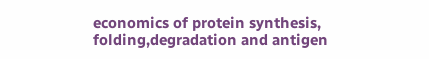economics of protein synthesis, folding,degradation and antigen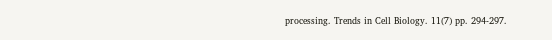processing. Trends in Cell Biology. 11(7) pp. 294-297.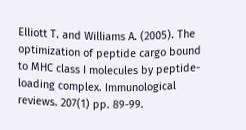Elliott T. and Williams A. (2005). The optimization of peptide cargo bound to MHC class I molecules by peptide-loading complex. Immunological reviews. 207(1) pp. 89-99.